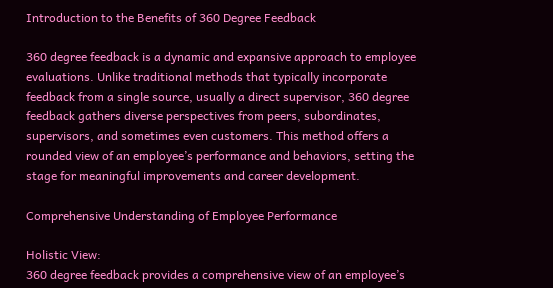Introduction to the Benefits of 360 Degree Feedback

360 degree feedback is a dynamic and expansive approach to employee evaluations. Unlike traditional methods that typically incorporate feedback from a single source, usually a direct supervisor, 360 degree feedback gathers diverse perspectives from peers, subordinates, supervisors, and sometimes even customers. This method offers a rounded view of an employee’s performance and behaviors, setting the stage for meaningful improvements and career development.

Comprehensive Understanding of Employee Performance

Holistic View:
360 degree feedback provides a comprehensive view of an employee’s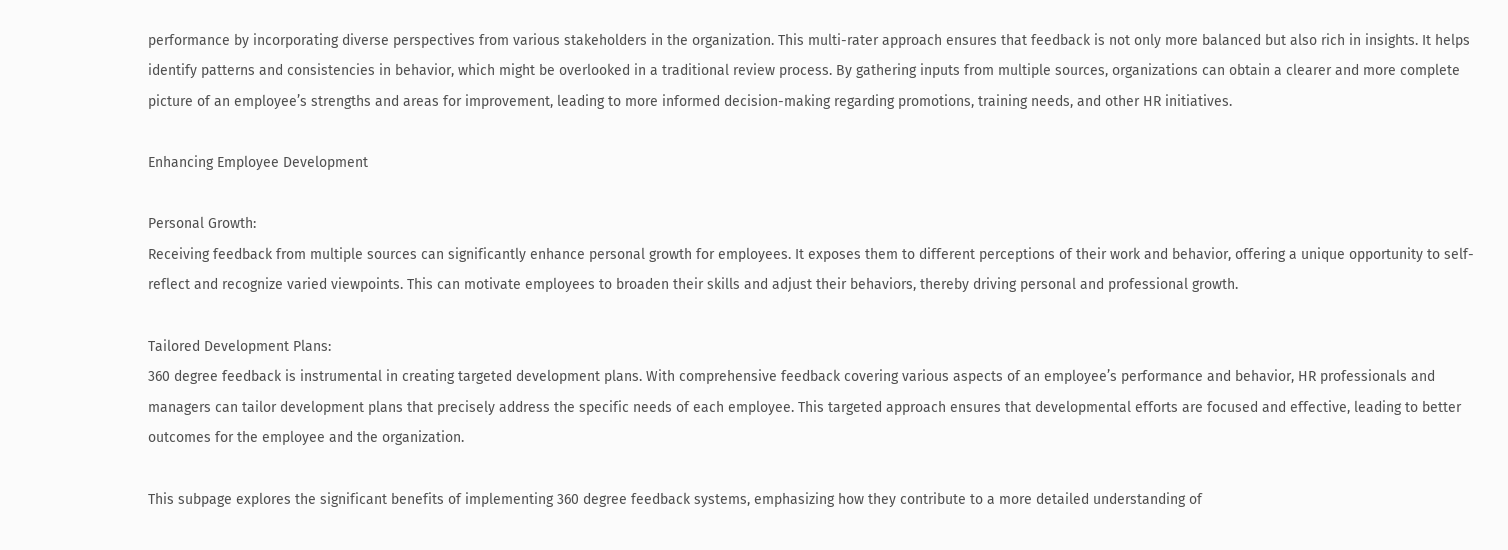performance by incorporating diverse perspectives from various stakeholders in the organization. This multi-rater approach ensures that feedback is not only more balanced but also rich in insights. It helps identify patterns and consistencies in behavior, which might be overlooked in a traditional review process. By gathering inputs from multiple sources, organizations can obtain a clearer and more complete picture of an employee’s strengths and areas for improvement, leading to more informed decision-making regarding promotions, training needs, and other HR initiatives.

Enhancing Employee Development

Personal Growth:
Receiving feedback from multiple sources can significantly enhance personal growth for employees. It exposes them to different perceptions of their work and behavior, offering a unique opportunity to self-reflect and recognize varied viewpoints. This can motivate employees to broaden their skills and adjust their behaviors, thereby driving personal and professional growth.

Tailored Development Plans:
360 degree feedback is instrumental in creating targeted development plans. With comprehensive feedback covering various aspects of an employee’s performance and behavior, HR professionals and managers can tailor development plans that precisely address the specific needs of each employee. This targeted approach ensures that developmental efforts are focused and effective, leading to better outcomes for the employee and the organization.

This subpage explores the significant benefits of implementing 360 degree feedback systems, emphasizing how they contribute to a more detailed understanding of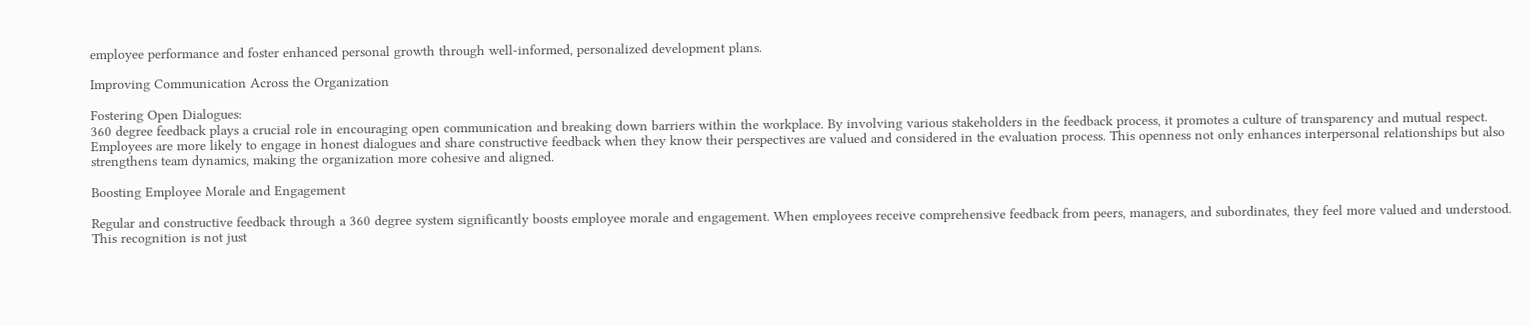employee performance and foster enhanced personal growth through well-informed, personalized development plans.

Improving Communication Across the Organization

Fostering Open Dialogues:
360 degree feedback plays a crucial role in encouraging open communication and breaking down barriers within the workplace. By involving various stakeholders in the feedback process, it promotes a culture of transparency and mutual respect. Employees are more likely to engage in honest dialogues and share constructive feedback when they know their perspectives are valued and considered in the evaluation process. This openness not only enhances interpersonal relationships but also strengthens team dynamics, making the organization more cohesive and aligned.

Boosting Employee Morale and Engagement

Regular and constructive feedback through a 360 degree system significantly boosts employee morale and engagement. When employees receive comprehensive feedback from peers, managers, and subordinates, they feel more valued and understood. This recognition is not just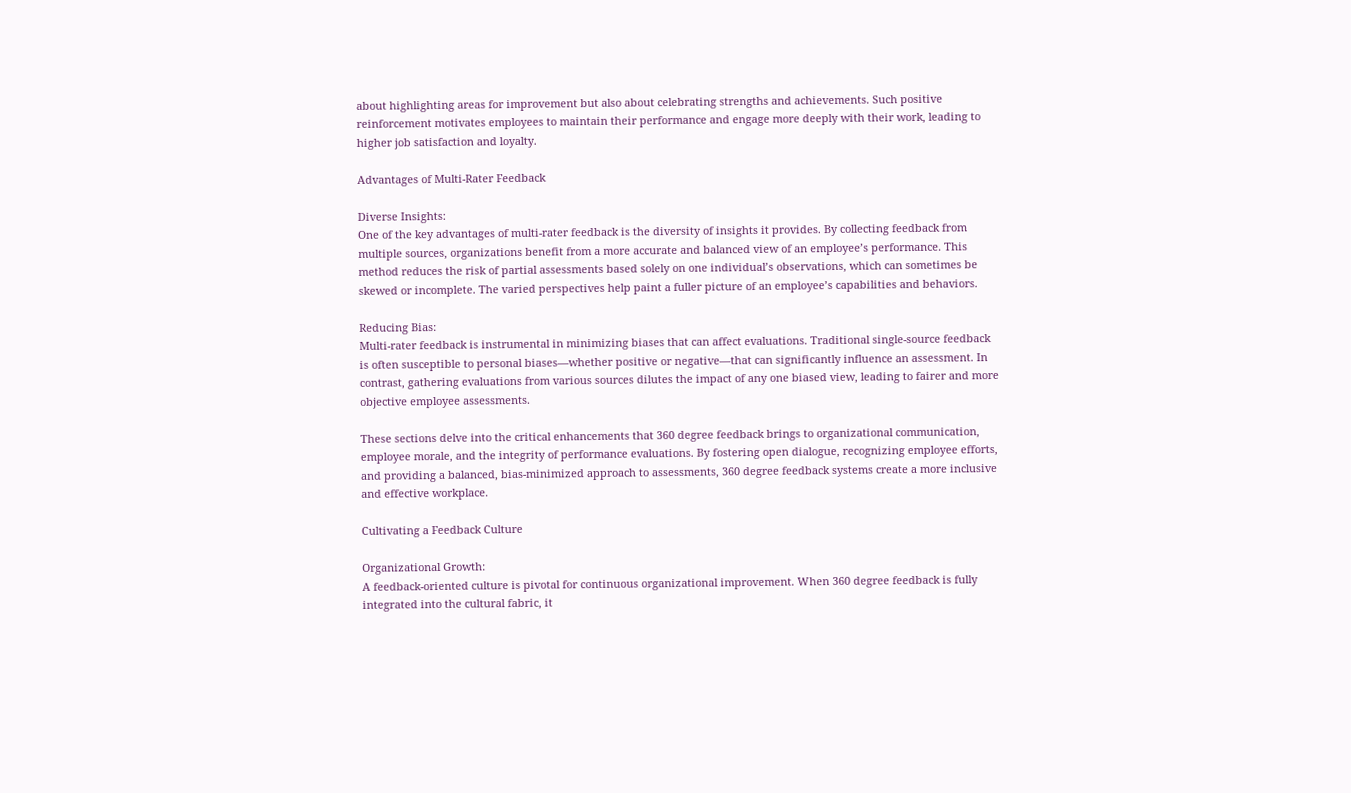about highlighting areas for improvement but also about celebrating strengths and achievements. Such positive reinforcement motivates employees to maintain their performance and engage more deeply with their work, leading to higher job satisfaction and loyalty.

Advantages of Multi-Rater Feedback

Diverse Insights:
One of the key advantages of multi-rater feedback is the diversity of insights it provides. By collecting feedback from multiple sources, organizations benefit from a more accurate and balanced view of an employee’s performance. This method reduces the risk of partial assessments based solely on one individual’s observations, which can sometimes be skewed or incomplete. The varied perspectives help paint a fuller picture of an employee’s capabilities and behaviors.

Reducing Bias:
Multi-rater feedback is instrumental in minimizing biases that can affect evaluations. Traditional single-source feedback is often susceptible to personal biases—whether positive or negative—that can significantly influence an assessment. In contrast, gathering evaluations from various sources dilutes the impact of any one biased view, leading to fairer and more objective employee assessments.

These sections delve into the critical enhancements that 360 degree feedback brings to organizational communication, employee morale, and the integrity of performance evaluations. By fostering open dialogue, recognizing employee efforts, and providing a balanced, bias-minimized approach to assessments, 360 degree feedback systems create a more inclusive and effective workplace.

Cultivating a Feedback Culture

Organizational Growth:
A feedback-oriented culture is pivotal for continuous organizational improvement. When 360 degree feedback is fully integrated into the cultural fabric, it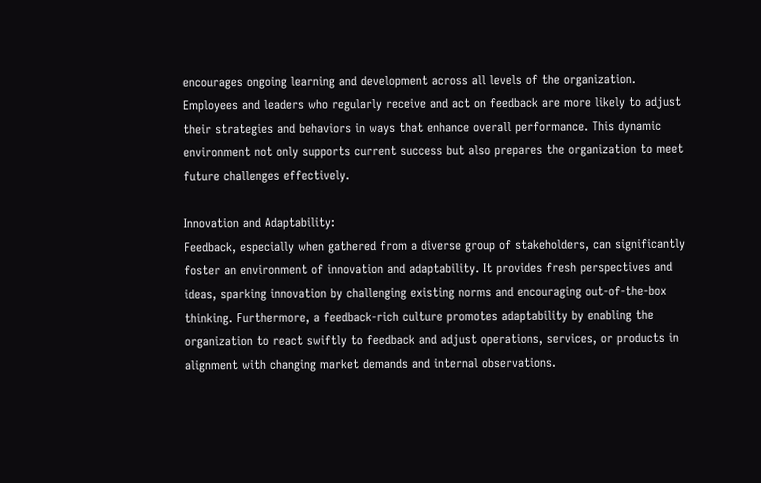encourages ongoing learning and development across all levels of the organization. Employees and leaders who regularly receive and act on feedback are more likely to adjust their strategies and behaviors in ways that enhance overall performance. This dynamic environment not only supports current success but also prepares the organization to meet future challenges effectively.

Innovation and Adaptability:
Feedback, especially when gathered from a diverse group of stakeholders, can significantly foster an environment of innovation and adaptability. It provides fresh perspectives and ideas, sparking innovation by challenging existing norms and encouraging out-of-the-box thinking. Furthermore, a feedback-rich culture promotes adaptability by enabling the organization to react swiftly to feedback and adjust operations, services, or products in alignment with changing market demands and internal observations.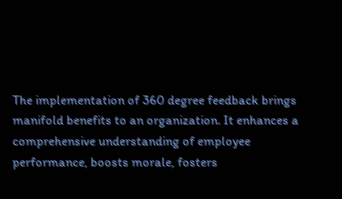The implementation of 360 degree feedback brings manifold benefits to an organization. It enhances a comprehensive understanding of employee performance, boosts morale, fosters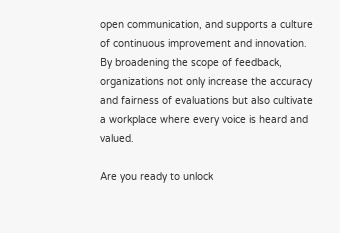open communication, and supports a culture of continuous improvement and innovation. By broadening the scope of feedback, organizations not only increase the accuracy and fairness of evaluations but also cultivate a workplace where every voice is heard and valued.

Are you ready to unlock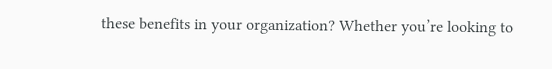these benefits in your organization? Whether you’re looking to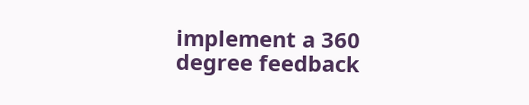implement a 360 degree feedback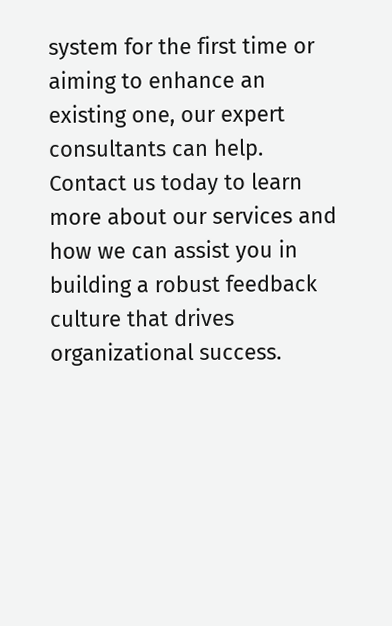system for the first time or aiming to enhance an existing one, our expert consultants can help. Contact us today to learn more about our services and how we can assist you in building a robust feedback culture that drives organizational success.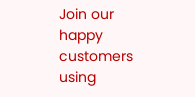Join our happy customers using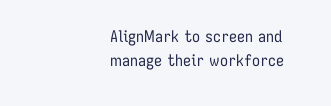AlignMark to screen and manage their workforce